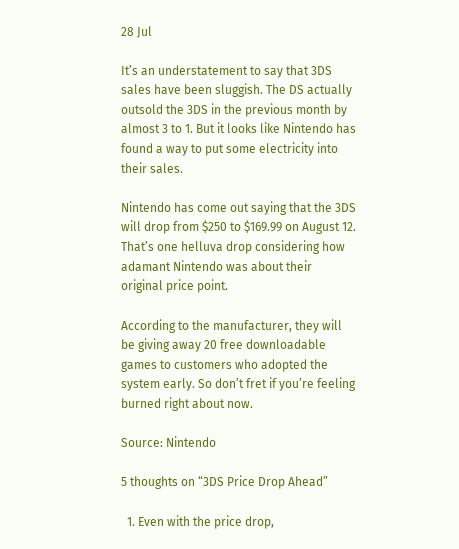28 Jul

It’s an understatement to say that 3DS sales have been sluggish. The DS actually outsold the 3DS in the previous month by almost 3 to 1. But it looks like Nintendo has found a way to put some electricity into their sales.

Nintendo has come out saying that the 3DS will drop from $250 to $169.99 on August 12. That’s one helluva drop considering how adamant Nintendo was about their original price point.

According to the manufacturer, they will be giving away 20 free downloadable games to customers who adopted the system early. So don’t fret if you’re feeling burned right about now.

Source: Nintendo

5 thoughts on “3DS Price Drop Ahead”

  1. Even with the price drop,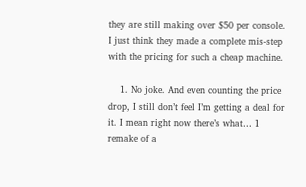they are still making over $50 per console. I just think they made a complete mis-step with the pricing for such a cheap machine.

    1. No joke. And even counting the price drop, I still don’t feel I’m getting a deal for it. I mean right now there’s what… 1 remake of a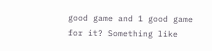good game and 1 good game for it? Something like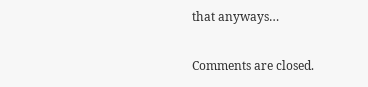that anyways…

Comments are closed.